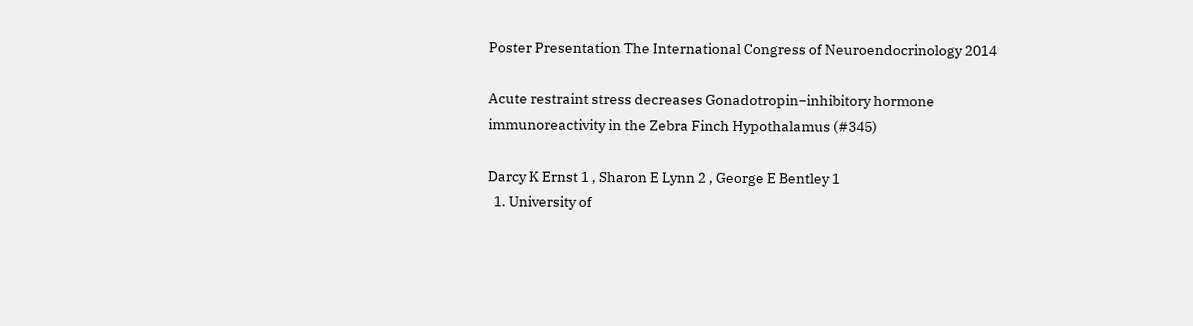Poster Presentation The International Congress of Neuroendocrinology 2014

Acute restraint stress decreases Gonadotropin−inhibitory hormone immunoreactivity in the Zebra Finch Hypothalamus (#345)

Darcy K Ernst 1 , Sharon E Lynn 2 , George E Bentley 1
  1. University of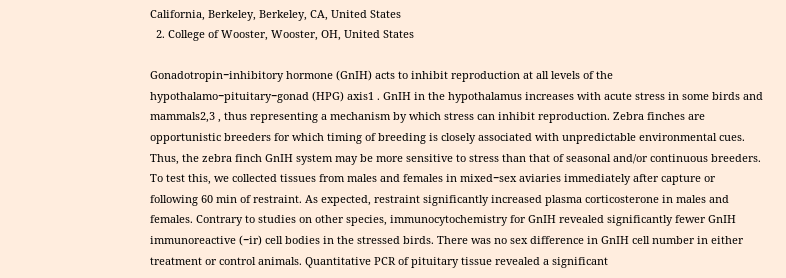California, Berkeley, Berkeley, CA, United States
  2. College of Wooster, Wooster, OH, United States

Gonadotropin−inhibitory hormone (GnIH) acts to inhibit reproduction at all levels of the hypothalamo−pituitary−gonad (HPG) axis1 . GnIH in the hypothalamus increases with acute stress in some birds and mammals2,3 , thus representing a mechanism by which stress can inhibit reproduction. Zebra finches are opportunistic breeders for which timing of breeding is closely associated with unpredictable environmental cues. Thus, the zebra finch GnIH system may be more sensitive to stress than that of seasonal and/or continuous breeders. To test this, we collected tissues from males and females in mixed−sex aviaries immediately after capture or following 60 min of restraint. As expected, restraint significantly increased plasma corticosterone in males and females. Contrary to studies on other species, immunocytochemistry for GnIH revealed significantly fewer GnIH immunoreactive (−ir) cell bodies in the stressed birds. There was no sex difference in GnIH cell number in either treatment or control animals. Quantitative PCR of pituitary tissue revealed a significant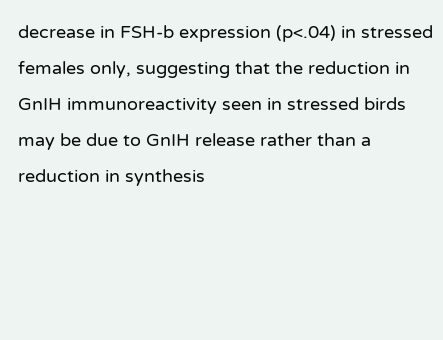decrease in FSH-b expression (p<.04) in stressed females only, suggesting that the reduction in GnIH immunoreactivity seen in stressed birds may be due to GnIH release rather than a reduction in synthesis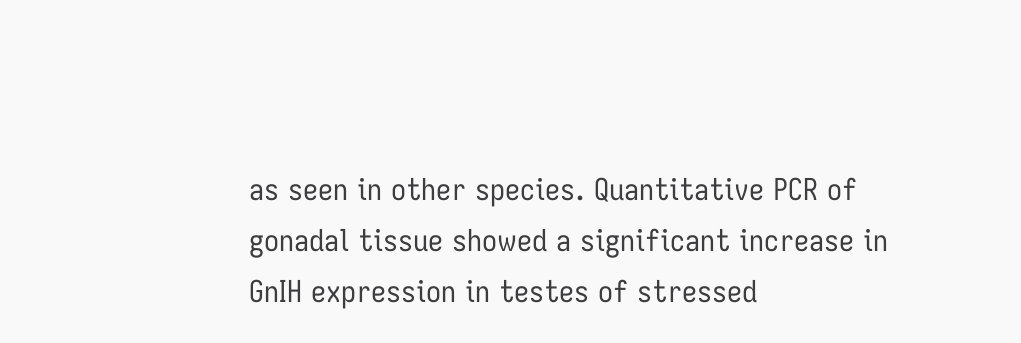as seen in other species. Quantitative PCR of gonadal tissue showed a significant increase in GnIH expression in testes of stressed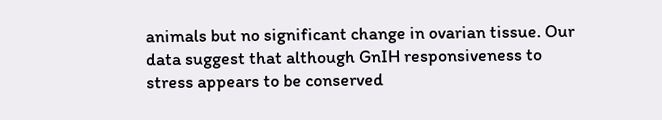animals but no significant change in ovarian tissue. Our data suggest that although GnIH responsiveness to stress appears to be conserved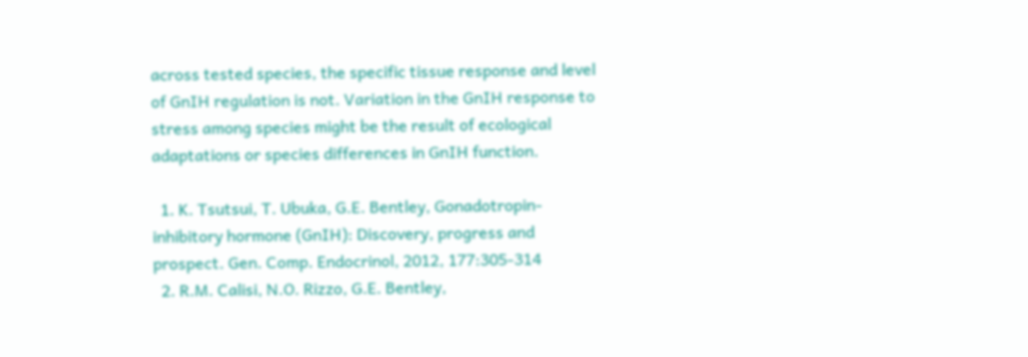across tested species, the specific tissue response and level of GnIH regulation is not. Variation in the GnIH response to stress among species might be the result of ecological adaptations or species differences in GnIH function.

  1. K. Tsutsui, T. Ubuka, G.E. Bentley, Gonadotropin-inhibitory hormone (GnIH): Discovery, progress and prospect. Gen. Comp. Endocrinol, 2012, 177:305-314
  2. R.M. Calisi, N.O. Rizzo, G.E. Bentley,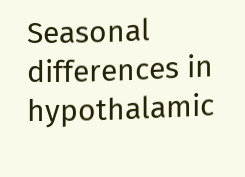Seasonal differences in hypothalamic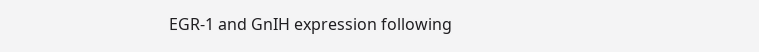EGR-1 and GnIH expression following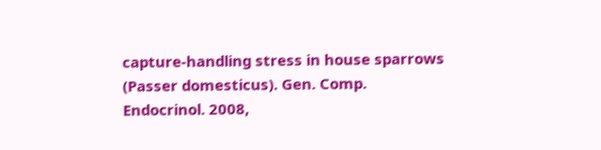capture-handling stress in house sparrows (Passer domesticus). Gen. Comp. Endocrinol. 2008,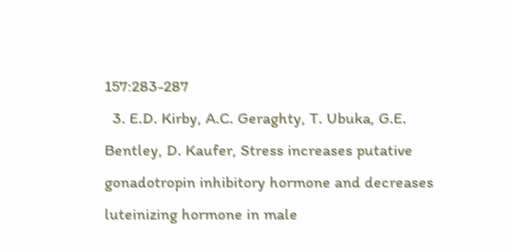157:283-287
  3. E.D. Kirby, A.C. Geraghty, T. Ubuka, G.E. Bentley, D. Kaufer, Stress increases putative gonadotropin inhibitory hormone and decreases luteinizing hormone in male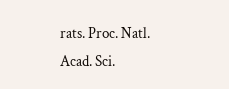rats. Proc. Natl. Acad. Sci.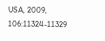USA, 2009, 106:11324-11329